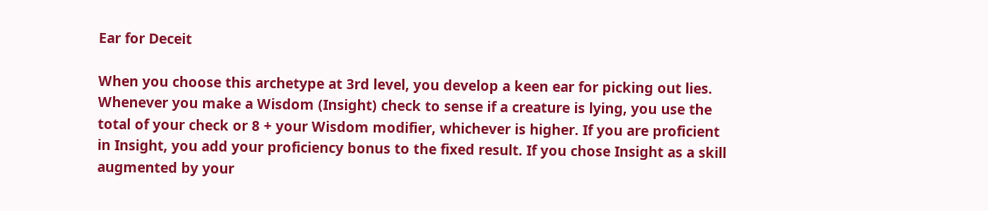Ear for Deceit

When you choose this archetype at 3rd level, you develop a keen ear for picking out lies. Whenever you make a Wisdom (Insight) check to sense if a creature is lying, you use the total of your check or 8 + your Wisdom modifier, whichever is higher. If you are proficient in Insight, you add your proficiency bonus to the fixed result. If you chose Insight as a skill augmented by your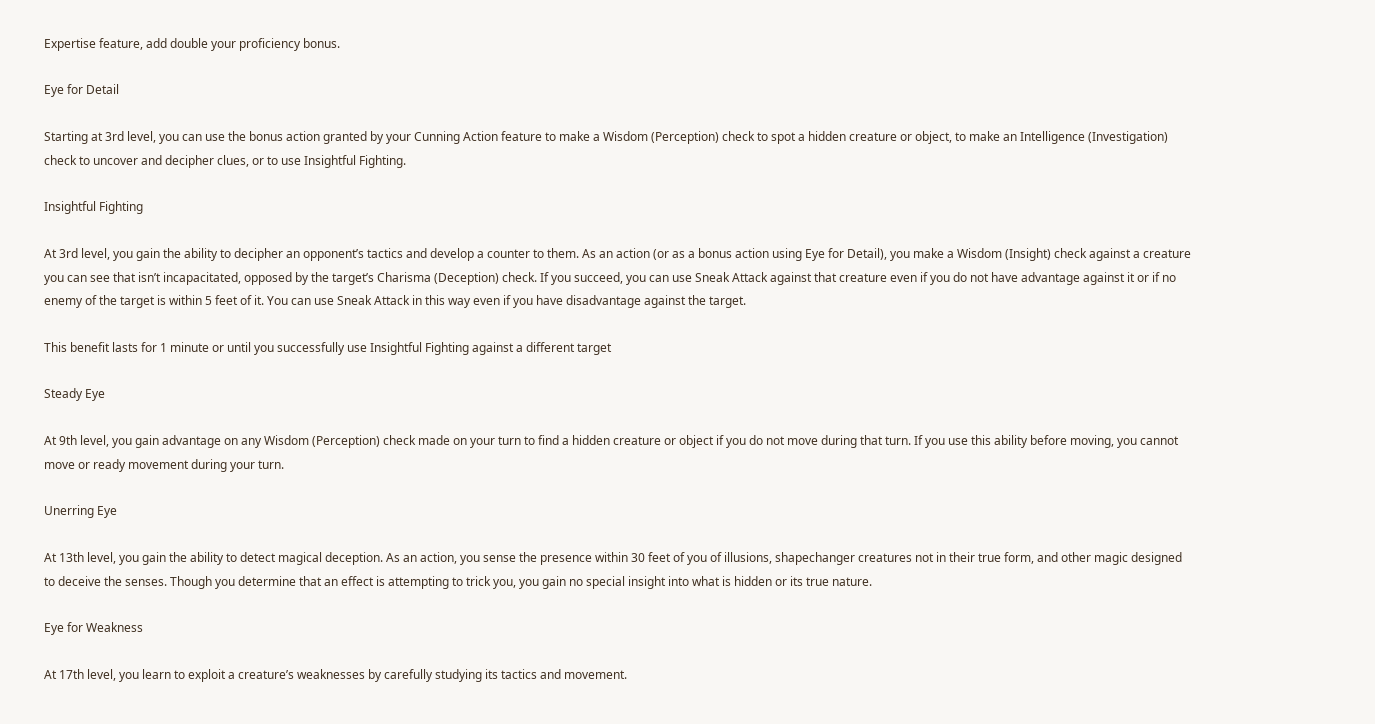Expertise feature, add double your proficiency bonus.

Eye for Detail

Starting at 3rd level, you can use the bonus action granted by your Cunning Action feature to make a Wisdom (Perception) check to spot a hidden creature or object, to make an Intelligence (Investigation) check to uncover and decipher clues, or to use Insightful Fighting.

Insightful Fighting

At 3rd level, you gain the ability to decipher an opponent’s tactics and develop a counter to them. As an action (or as a bonus action using Eye for Detail), you make a Wisdom (Insight) check against a creature you can see that isn’t incapacitated, opposed by the target’s Charisma (Deception) check. If you succeed, you can use Sneak Attack against that creature even if you do not have advantage against it or if no enemy of the target is within 5 feet of it. You can use Sneak Attack in this way even if you have disadvantage against the target.

This benefit lasts for 1 minute or until you successfully use Insightful Fighting against a different target

Steady Eye

At 9th level, you gain advantage on any Wisdom (Perception) check made on your turn to find a hidden creature or object if you do not move during that turn. If you use this ability before moving, you cannot move or ready movement during your turn.

Unerring Eye

At 13th level, you gain the ability to detect magical deception. As an action, you sense the presence within 30 feet of you of illusions, shapechanger creatures not in their true form, and other magic designed to deceive the senses. Though you determine that an effect is attempting to trick you, you gain no special insight into what is hidden or its true nature.

Eye for Weakness

At 17th level, you learn to exploit a creature’s weaknesses by carefully studying its tactics and movement.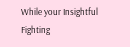While your Insightful Fighting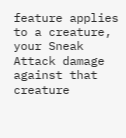feature applies to a creature, your Sneak Attack damage against that creature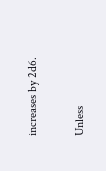increases by 2d6.

Unless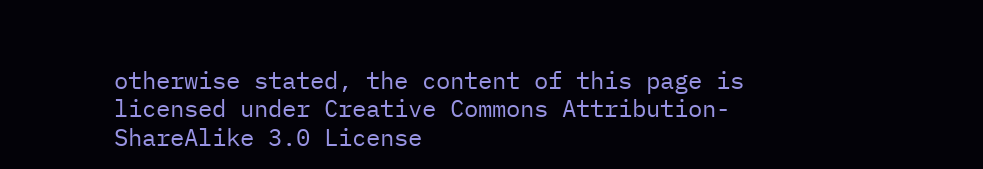otherwise stated, the content of this page is licensed under Creative Commons Attribution-ShareAlike 3.0 License